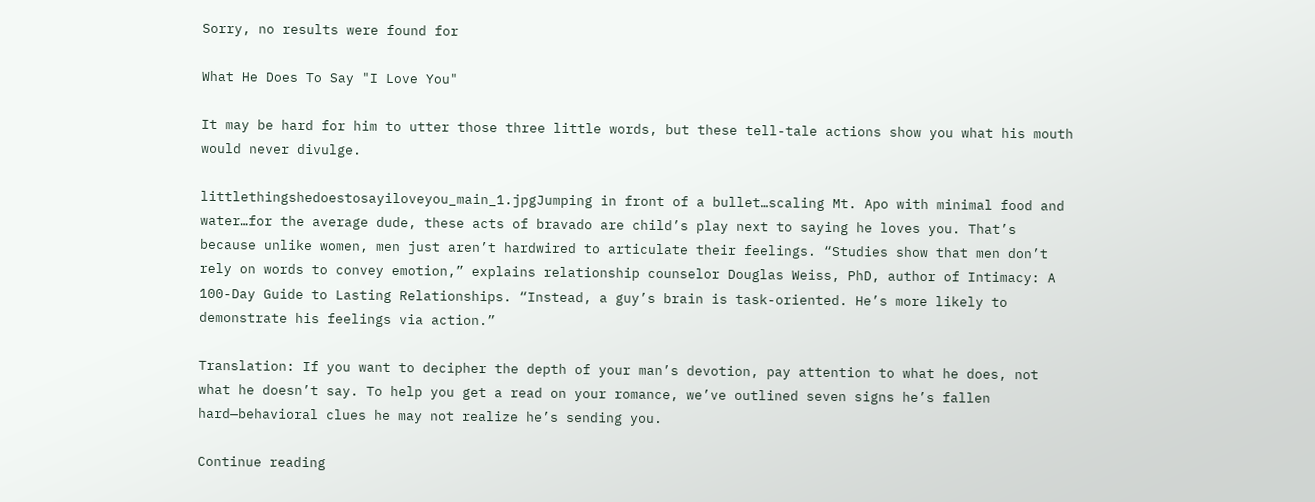Sorry, no results were found for

What He Does To Say "I Love You"

It may be hard for him to utter those three little words, but these tell-tale actions show you what his mouth would never divulge.

littlethingshedoestosayiloveyou_main_1.jpgJumping in front of a bullet…scaling Mt. Apo with minimal food and water…for the average dude, these acts of bravado are child’s play next to saying he loves you. That’s because unlike women, men just aren’t hardwired to articulate their feelings. “Studies show that men don’t rely on words to convey emotion,” explains relationship counselor Douglas Weiss, PhD, author of Intimacy: A 100-Day Guide to Lasting Relationships. “Instead, a guy’s brain is task-oriented. He’s more likely to demonstrate his feelings via action.”

Translation: If you want to decipher the depth of your man’s devotion, pay attention to what he does, not what he doesn’t say. To help you get a read on your romance, we’ve outlined seven signs he’s fallen hard—behavioral clues he may not realize he’s sending you.

Continue reading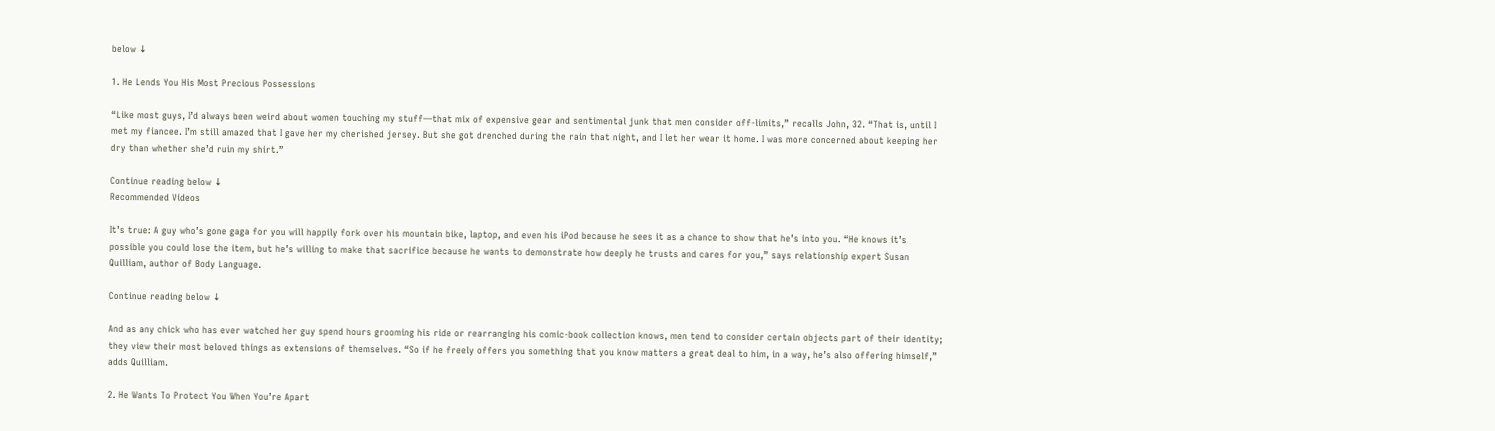below ↓

1. He Lends You His Most Precious Possessions

“Like most guys, I’d always been weird about women touching my stuff—that mix of expensive gear and sentimental junk that men consider off-limits,” recalls John, 32. “That is, until I met my fiancee. I’m still amazed that I gave her my cherished jersey. But she got drenched during the rain that night, and I let her wear it home. I was more concerned about keeping her dry than whether she’d ruin my shirt.”

Continue reading below ↓
Recommended Videos

It’s true: A guy who’s gone gaga for you will happily fork over his mountain bike, laptop, and even his iPod because he sees it as a chance to show that he’s into you. “He knows it’s possible you could lose the item, but he’s willing to make that sacrifice because he wants to demonstrate how deeply he trusts and cares for you,” says relationship expert Susan Quilliam, author of Body Language.

Continue reading below ↓

And as any chick who has ever watched her guy spend hours grooming his ride or rearranging his comic-book collection knows, men tend to consider certain objects part of their identity; they view their most beloved things as extensions of themselves. “So if he freely offers you something that you know matters a great deal to him, in a way, he’s also offering himself,” adds Quilliam.

2. He Wants To Protect You When You’re Apart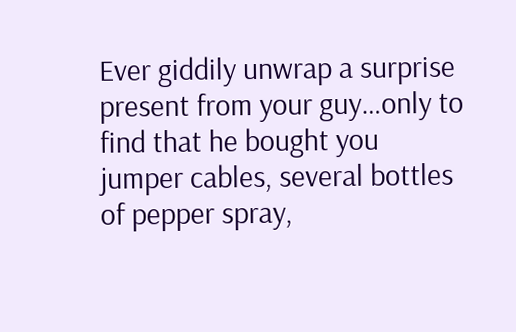Ever giddily unwrap a surprise present from your guy…only to find that he bought you jumper cables, several bottles of pepper spray,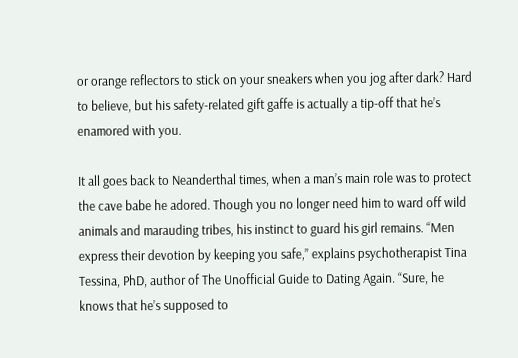or orange reflectors to stick on your sneakers when you jog after dark? Hard to believe, but his safety-related gift gaffe is actually a tip-off that he’s enamored with you.

It all goes back to Neanderthal times, when a man’s main role was to protect the cave babe he adored. Though you no longer need him to ward off wild animals and marauding tribes, his instinct to guard his girl remains. “Men express their devotion by keeping you safe,” explains psychotherapist Tina Tessina, PhD, author of The Unofficial Guide to Dating Again. “Sure, he knows that he’s supposed to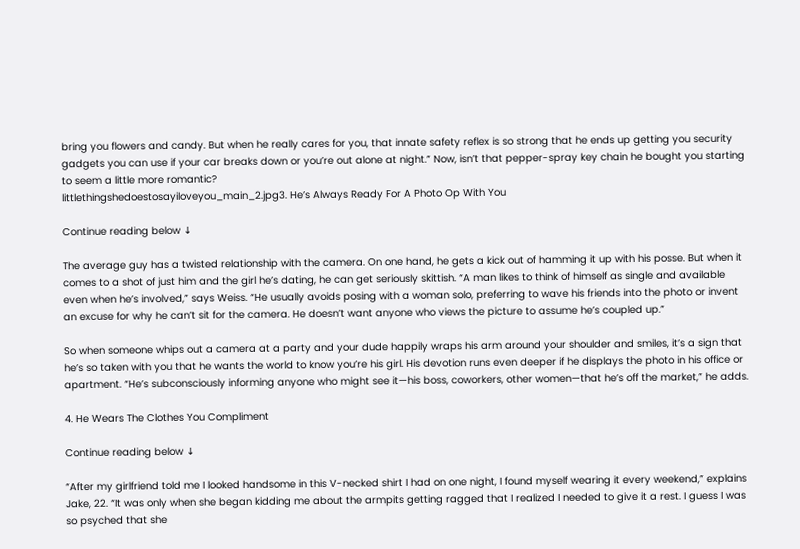bring you flowers and candy. But when he really cares for you, that innate safety reflex is so strong that he ends up getting you security gadgets you can use if your car breaks down or you’re out alone at night.” Now, isn’t that pepper-spray key chain he bought you starting to seem a little more romantic?
littlethingshedoestosayiloveyou_main_2.jpg3. He’s Always Ready For A Photo Op With You

Continue reading below ↓

The average guy has a twisted relationship with the camera. On one hand, he gets a kick out of hamming it up with his posse. But when it comes to a shot of just him and the girl he’s dating, he can get seriously skittish. “A man likes to think of himself as single and available even when he’s involved,” says Weiss. “He usually avoids posing with a woman solo, preferring to wave his friends into the photo or invent an excuse for why he can’t sit for the camera. He doesn’t want anyone who views the picture to assume he’s coupled up.”

So when someone whips out a camera at a party and your dude happily wraps his arm around your shoulder and smiles, it’s a sign that he’s so taken with you that he wants the world to know you’re his girl. His devotion runs even deeper if he displays the photo in his office or apartment. “He’s subconsciously informing anyone who might see it—his boss, coworkers, other women—that he’s off the market,” he adds.

4. He Wears The Clothes You Compliment

Continue reading below ↓

“After my girlfriend told me I looked handsome in this V-necked shirt I had on one night, I found myself wearing it every weekend,” explains Jake, 22. “It was only when she began kidding me about the armpits getting ragged that I realized I needed to give it a rest. I guess I was so psyched that she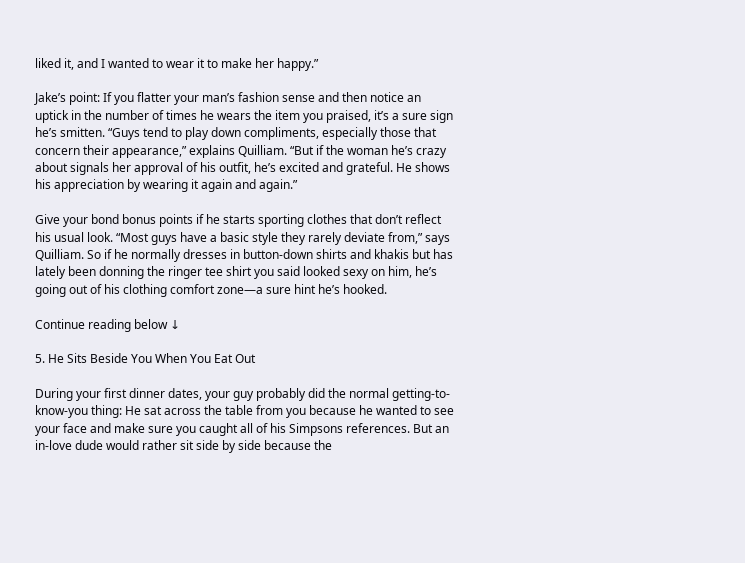liked it, and I wanted to wear it to make her happy.”

Jake’s point: If you flatter your man’s fashion sense and then notice an uptick in the number of times he wears the item you praised, it’s a sure sign he’s smitten. “Guys tend to play down compliments, especially those that concern their appearance,” explains Quilliam. “But if the woman he’s crazy about signals her approval of his outfit, he’s excited and grateful. He shows his appreciation by wearing it again and again.”

Give your bond bonus points if he starts sporting clothes that don’t reflect his usual look. “Most guys have a basic style they rarely deviate from,” says Quilliam. So if he normally dresses in button-down shirts and khakis but has lately been donning the ringer tee shirt you said looked sexy on him, he’s going out of his clothing comfort zone—a sure hint he’s hooked.

Continue reading below ↓

5. He Sits Beside You When You Eat Out

During your first dinner dates, your guy probably did the normal getting-to-know-you thing: He sat across the table from you because he wanted to see your face and make sure you caught all of his Simpsons references. But an in-love dude would rather sit side by side because the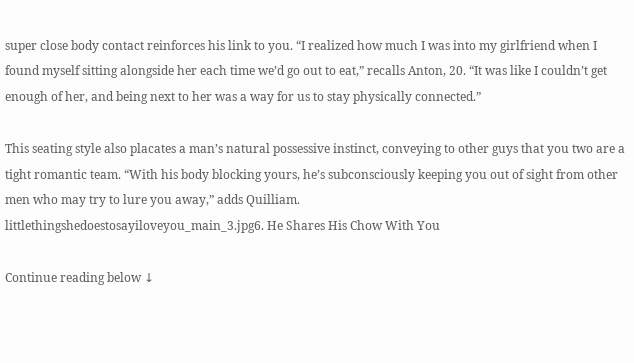super close body contact reinforces his link to you. “I realized how much I was into my girlfriend when I found myself sitting alongside her each time we’d go out to eat,” recalls Anton, 20. “It was like I couldn’t get enough of her, and being next to her was a way for us to stay physically connected.”

This seating style also placates a man’s natural possessive instinct, conveying to other guys that you two are a tight romantic team. “With his body blocking yours, he’s subconsciously keeping you out of sight from other men who may try to lure you away,” adds Quilliam.
littlethingshedoestosayiloveyou_main_3.jpg6. He Shares His Chow With You

Continue reading below ↓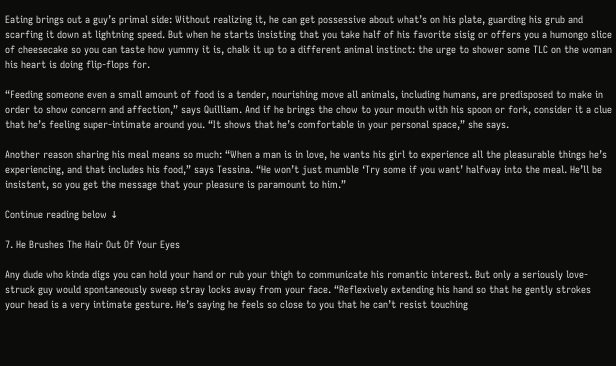Eating brings out a guy’s primal side: Without realizing it, he can get possessive about what’s on his plate, guarding his grub and scarfing it down at lightning speed. But when he starts insisting that you take half of his favorite sisig or offers you a humongo slice of cheesecake so you can taste how yummy it is, chalk it up to a different animal instinct: the urge to shower some TLC on the woman his heart is doing flip-flops for.

“Feeding someone even a small amount of food is a tender, nourishing move all animals, including humans, are predisposed to make in order to show concern and affection,” says Quilliam. And if he brings the chow to your mouth with his spoon or fork, consider it a clue that he’s feeling super-intimate around you. “It shows that he’s comfortable in your personal space,” she says.

Another reason sharing his meal means so much: “When a man is in love, he wants his girl to experience all the pleasurable things he’s experiencing, and that includes his food,” says Tessina. “He won’t just mumble ‘Try some if you want’ halfway into the meal. He’ll be insistent, so you get the message that your pleasure is paramount to him.”

Continue reading below ↓

7. He Brushes The Hair Out Of Your Eyes

Any dude who kinda digs you can hold your hand or rub your thigh to communicate his romantic interest. But only a seriously love-struck guy would spontaneously sweep stray locks away from your face. “Reflexively extending his hand so that he gently strokes your head is a very intimate gesture. He’s saying he feels so close to you that he can’t resist touching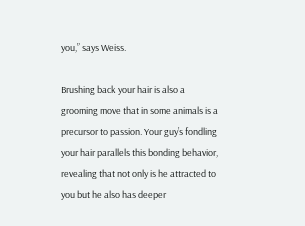you,” says Weiss.

Brushing back your hair is also a grooming move that in some animals is a precursor to passion. Your guy’s fondling your hair parallels this bonding behavior, revealing that not only is he attracted to you but he also has deeper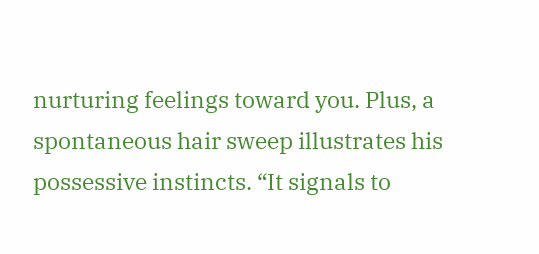nurturing feelings toward you. Plus, a spontaneous hair sweep illustrates his possessive instincts. “It signals to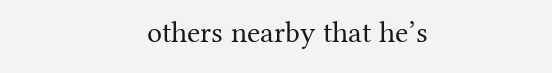others nearby that he’s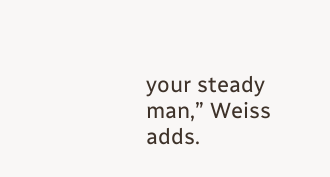your steady man,” Weiss adds.